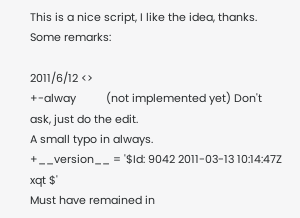This is a nice script, I like the idea, thanks. Some remarks:

2011/6/12 <>
+-alway          (not implemented yet) Don't ask, just do the edit.
A small typo in always.
+__version__ = '$Id: 9042 2011-03-13 10:14:47Z xqt $'
Must have remained in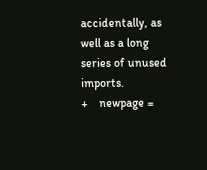accidentally, as well as a long series of unused imports.
+    newpage =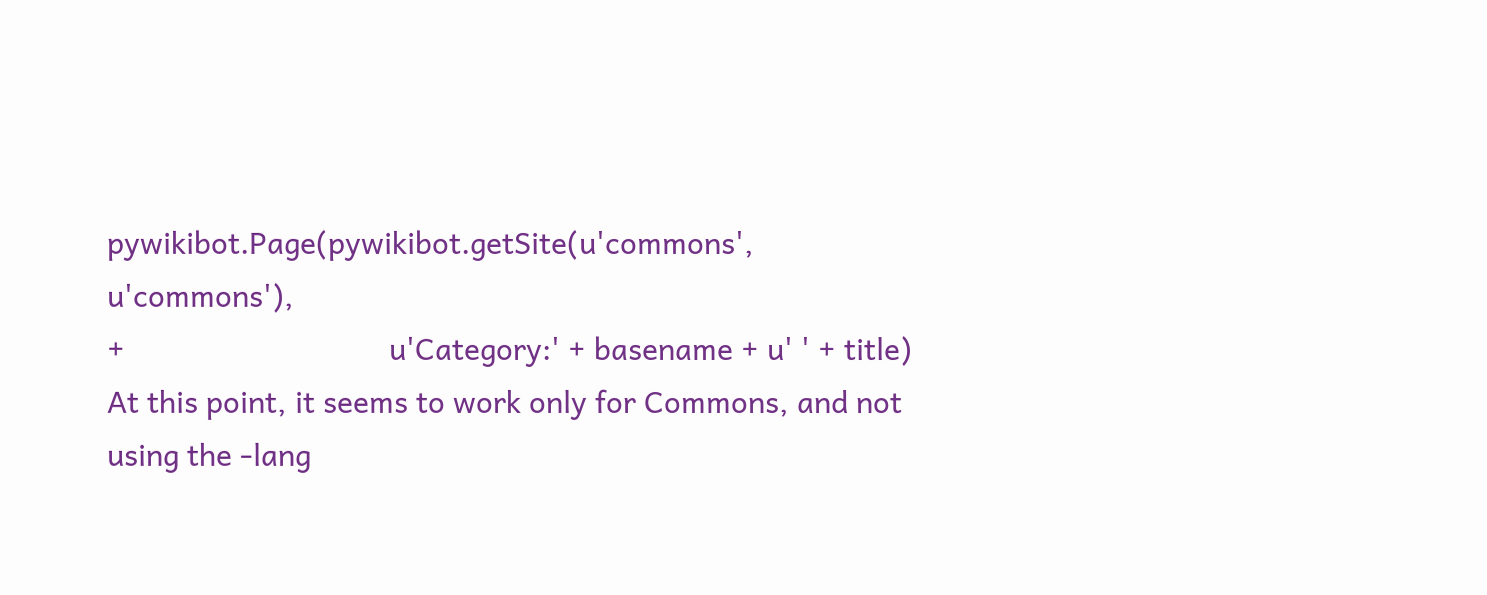pywikibot.Page(pywikibot.getSite(u'commons', u'commons'),
+                                 u'Category:' + basename + u' ' + title)
At this point, it seems to work only for Commons, and not using the -lang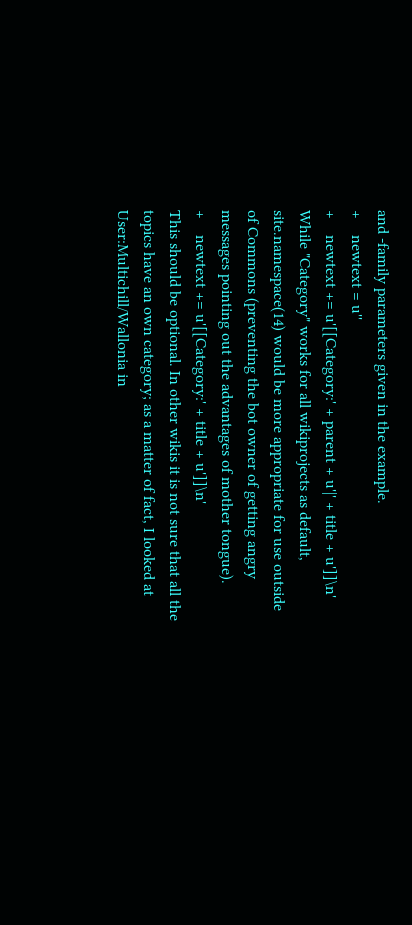and -family parameters given in the example.
+    newtext = u''
+    newtext += u'[[Category:' + parent + u'|' + title + u']]\n'
While "Category" works for all wikiprojects as default, site.namespace(14) would be more appropriate for use outside of Commons (preventing the bot owner of getting angry messages pointing out the advantages of mother tongue).
+    newtext += u'[[Category:' + title + u']]\n'
This should be optional. In other wikis it is not sure that all the topics have an own category; as a matter of fact, I looked at User:Multichill/Wallonia in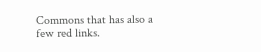Commons that has also a few red links.